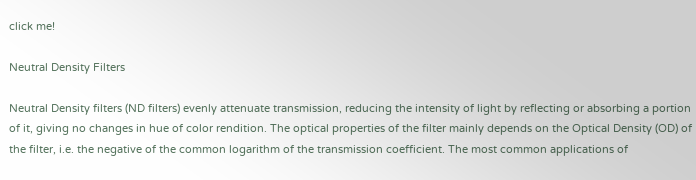click me!

Neutral Density Filters

Neutral Density filters (ND filters) evenly attenuate transmission, reducing the intensity of light by reflecting or absorbing a portion of it, giving no changes in hue of color rendition. The optical properties of the filter mainly depends on the Optical Density (OD) of the filter, i.e. the negative of the common logarithm of the transmission coefficient. The most common applications of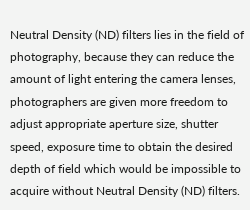Neutral Density (ND) filters lies in the field of photography, because they can reduce the amount of light entering the camera lenses, photographers are given more freedom to adjust appropriate aperture size, shutter speed, exposure time to obtain the desired depth of field which would be impossible to acquire without Neutral Density (ND) filters.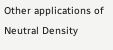Other applications of Neutral Density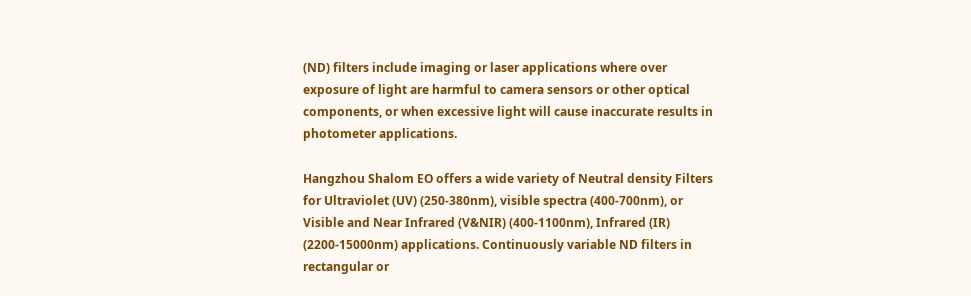(ND) filters include imaging or laser applications where over exposure of light are harmful to camera sensors or other optical components, or when excessive light will cause inaccurate results in photometer applications.

Hangzhou Shalom EO offers a wide variety of Neutral density Filters for Ultraviolet (UV) (250-380nm), visible spectra (400-700nm), or Visible and Near Infrared (V&NIR) (400-1100nm), Infrared (IR) (2200-15000nm) applications. Continuously variable ND filters in rectangular or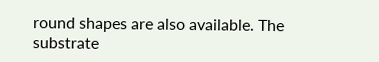round shapes are also available. The substrate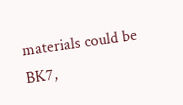materials could be BK7,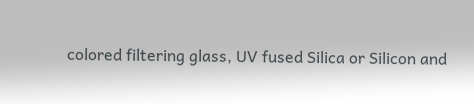colored filtering glass, UV fused Silica or Silicon and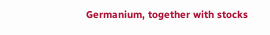Germanium, together with stocks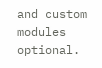and custom modules optional.